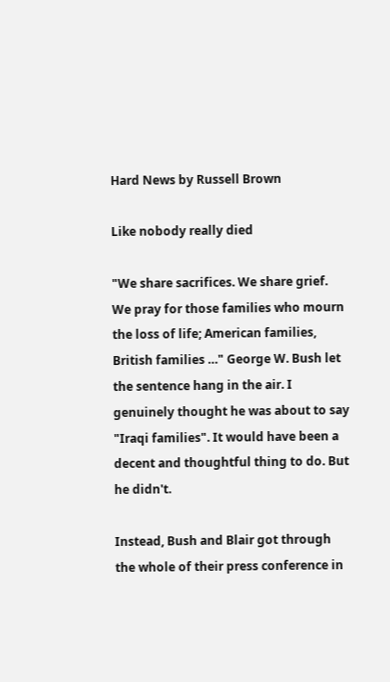Hard News by Russell Brown

Like nobody really died

"We share sacrifices. We share grief. We pray for those families who mourn the loss of life; American families, British families …" George W. Bush let the sentence hang in the air. I genuinely thought he was about to say "Iraqi families". It would have been a decent and thoughtful thing to do. But he didn't.

Instead, Bush and Blair got through the whole of their press conference in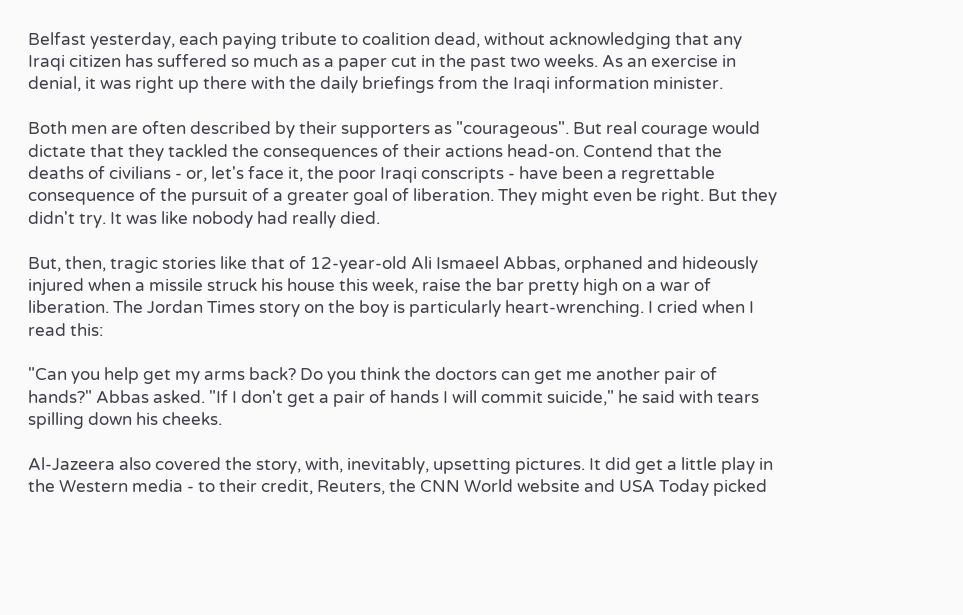Belfast yesterday, each paying tribute to coalition dead, without acknowledging that any Iraqi citizen has suffered so much as a paper cut in the past two weeks. As an exercise in denial, it was right up there with the daily briefings from the Iraqi information minister.

Both men are often described by their supporters as "courageous". But real courage would dictate that they tackled the consequences of their actions head-on. Contend that the deaths of civilians - or, let's face it, the poor Iraqi conscripts - have been a regrettable consequence of the pursuit of a greater goal of liberation. They might even be right. But they didn't try. It was like nobody had really died.

But, then, tragic stories like that of 12-year-old Ali Ismaeel Abbas, orphaned and hideously injured when a missile struck his house this week, raise the bar pretty high on a war of liberation. The Jordan Times story on the boy is particularly heart-wrenching. I cried when I read this:

"Can you help get my arms back? Do you think the doctors can get me another pair of hands?" Abbas asked. "If I don't get a pair of hands I will commit suicide," he said with tears spilling down his cheeks.

Al-Jazeera also covered the story, with, inevitably, upsetting pictures. It did get a little play in the Western media - to their credit, Reuters, the CNN World website and USA Today picked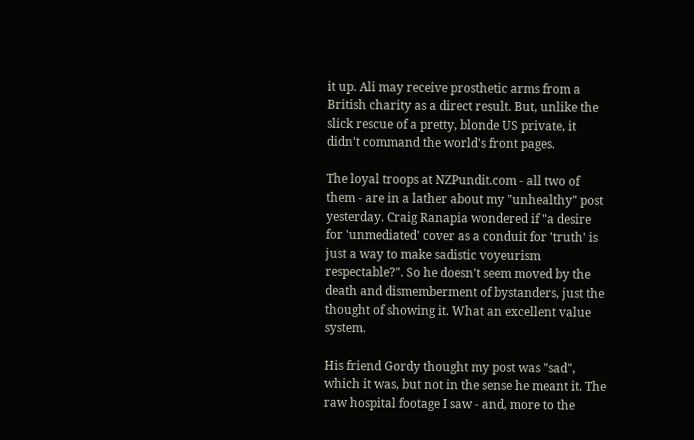it up. Ali may receive prosthetic arms from a British charity as a direct result. But, unlike the slick rescue of a pretty, blonde US private, it didn't command the world's front pages.

The loyal troops at NZPundit.com - all two of them - are in a lather about my "unhealthy" post yesterday. Craig Ranapia wondered if "a desire for 'unmediated' cover as a conduit for 'truth' is just a way to make sadistic voyeurism respectable?". So he doesn't seem moved by the death and dismemberment of bystanders, just the thought of showing it. What an excellent value system.

His friend Gordy thought my post was "sad", which it was, but not in the sense he meant it. The raw hospital footage I saw - and, more to the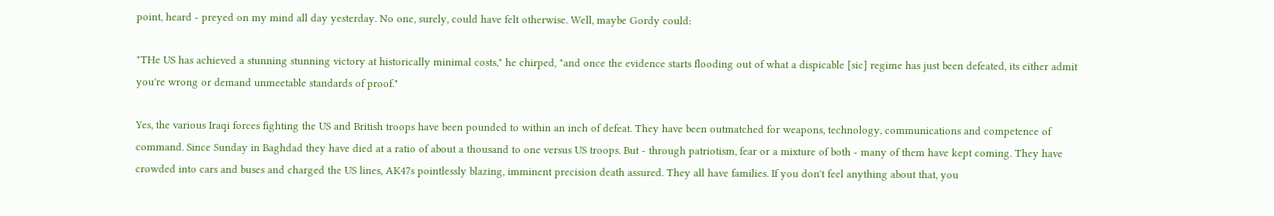point, heard - preyed on my mind all day yesterday. No one, surely, could have felt otherwise. Well, maybe Gordy could:

"THe US has achieved a stunning stunning victory at historically minimal costs," he chirped, "and once the evidence starts flooding out of what a dispicable [sic] regime has just been defeated, its either admit you're wrong or demand unmeetable standards of proof."

Yes, the various Iraqi forces fighting the US and British troops have been pounded to within an inch of defeat. They have been outmatched for weapons, technology, communications and competence of command. Since Sunday in Baghdad they have died at a ratio of about a thousand to one versus US troops. But - through patriotism, fear or a mixture of both - many of them have kept coming. They have crowded into cars and buses and charged the US lines, AK47s pointlessly blazing, imminent precision death assured. They all have families. If you don't feel anything about that, you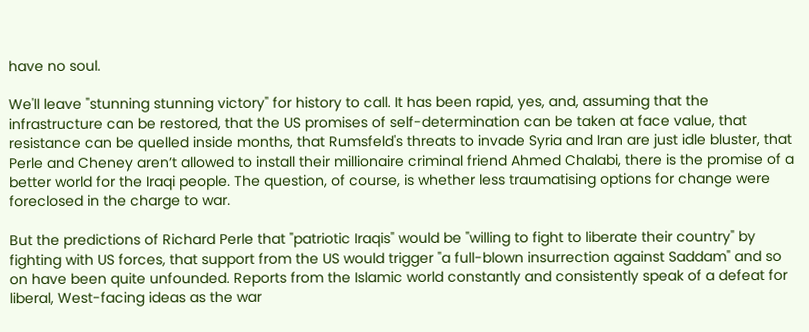have no soul.

We'll leave "stunning stunning victory" for history to call. It has been rapid, yes, and, assuming that the infrastructure can be restored, that the US promises of self-determination can be taken at face value, that resistance can be quelled inside months, that Rumsfeld's threats to invade Syria and Iran are just idle bluster, that Perle and Cheney aren’t allowed to install their millionaire criminal friend Ahmed Chalabi, there is the promise of a better world for the Iraqi people. The question, of course, is whether less traumatising options for change were foreclosed in the charge to war.

But the predictions of Richard Perle that "patriotic Iraqis" would be "willing to fight to liberate their country" by fighting with US forces, that support from the US would trigger "a full-blown insurrection against Saddam" and so on have been quite unfounded. Reports from the Islamic world constantly and consistently speak of a defeat for liberal, West-facing ideas as the war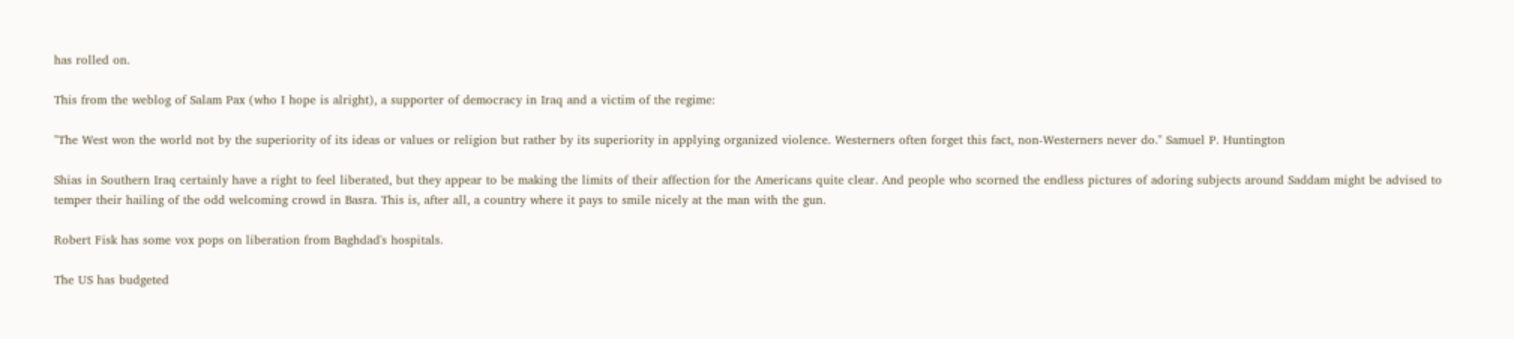has rolled on.

This from the weblog of Salam Pax (who I hope is alright), a supporter of democracy in Iraq and a victim of the regime:

"The West won the world not by the superiority of its ideas or values or religion but rather by its superiority in applying organized violence. Westerners often forget this fact, non-Westerners never do." Samuel P. Huntington

Shias in Southern Iraq certainly have a right to feel liberated, but they appear to be making the limits of their affection for the Americans quite clear. And people who scorned the endless pictures of adoring subjects around Saddam might be advised to temper their hailing of the odd welcoming crowd in Basra. This is, after all, a country where it pays to smile nicely at the man with the gun.

Robert Fisk has some vox pops on liberation from Baghdad's hospitals.

The US has budgeted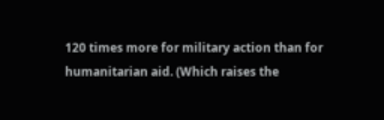120 times more for military action than for humanitarian aid. (Which raises the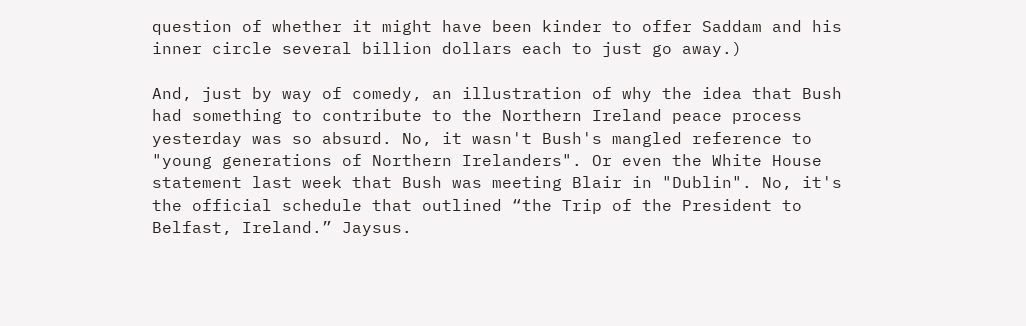question of whether it might have been kinder to offer Saddam and his inner circle several billion dollars each to just go away.)

And, just by way of comedy, an illustration of why the idea that Bush had something to contribute to the Northern Ireland peace process yesterday was so absurd. No, it wasn't Bush's mangled reference to "young generations of Northern Irelanders". Or even the White House statement last week that Bush was meeting Blair in "Dublin". No, it's the official schedule that outlined “the Trip of the President to Belfast, Ireland.” Jaysus.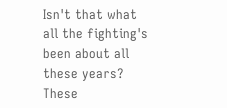Isn't that what all the fighting's been about all these years? These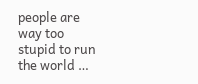people are way too stupid to run the world …